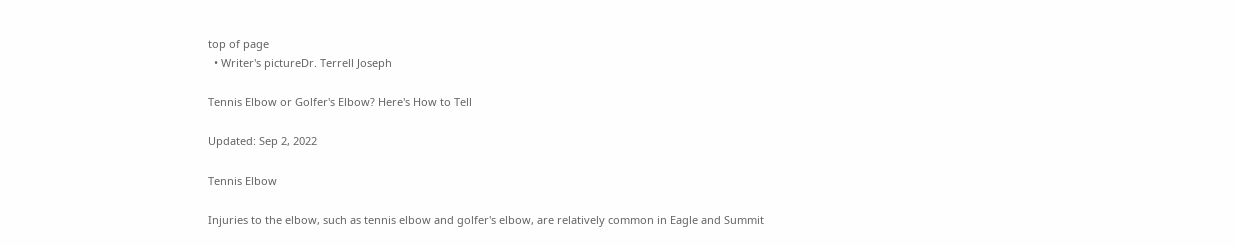top of page
  • Writer's pictureDr. Terrell Joseph

Tennis Elbow or Golfer's Elbow? Here's How to Tell

Updated: Sep 2, 2022

Tennis Elbow

Injuries to the elbow, such as tennis elbow and golfer's elbow, are relatively common in Eagle and Summit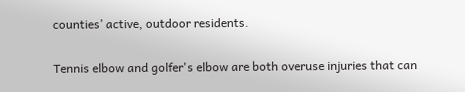counties’ active, outdoor residents.

Tennis elbow and golfer's elbow are both overuse injuries that can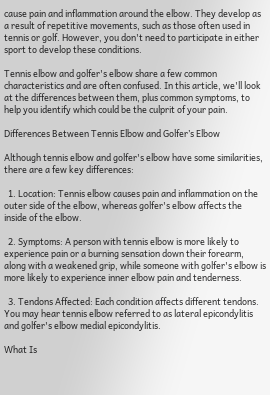cause pain and inflammation around the elbow. They develop as a result of repetitive movements, such as those often used in tennis or golf. However, you don't need to participate in either sport to develop these conditions.

Tennis elbow and golfer's elbow share a few common characteristics and are often confused. In this article, we'll look at the differences between them, plus common symptoms, to help you identify which could be the culprit of your pain.

Differences Between Tennis Elbow and Golfer’s Elbow

Although tennis elbow and golfer's elbow have some similarities, there are a few key differences:

  1. Location: Tennis elbow causes pain and inflammation on the outer side of the elbow, whereas golfer's elbow affects the inside of the elbow.

  2. Symptoms: A person with tennis elbow is more likely to experience pain or a burning sensation down their forearm, along with a weakened grip, while someone with golfer's elbow is more likely to experience inner elbow pain and tenderness.

  3. Tendons Affected: Each condition affects different tendons. You may hear tennis elbow referred to as lateral epicondylitis and golfer's elbow medial epicondylitis.

What Is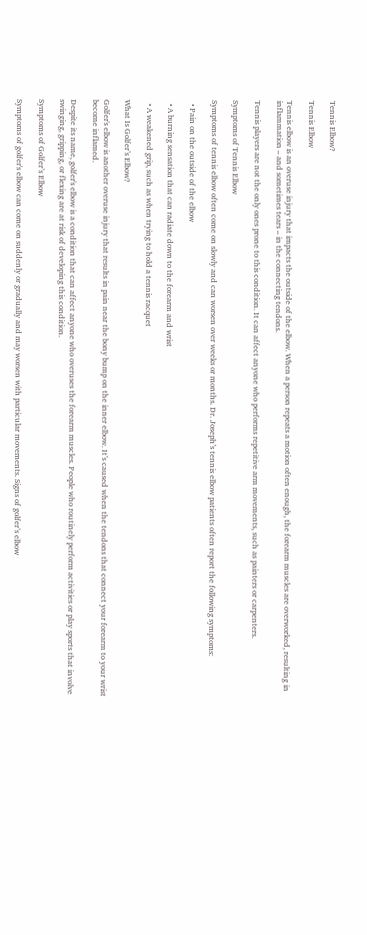Tennis Elbow?

Tennis Elbow

Tennis elbow is an overuse injury that impacts the outside of the elbow. When a person repeats a motion often enough, the forearm muscles are overworked, resulting in inflammation – and sometimes tears – in the connecting tendons.

Tennis players are not the only ones prone to this condition. It can affect anyone who performs repetitive arm movements, such as painters or carpenters.

Symptoms of Tennis Elbow

Symptoms of tennis elbow often come on slowly and can worsen over weeks or months. Dr. Joseph’s tennis elbow patients often report the following symptoms:

  • Pain on the outside of the elbow

  • A burning sensation that can radiate down to the forearm and wrist

  • A weakened grip, such as when trying to hold a tennis racquet

What Is Golfer’s Elbow?

Golfer's elbow is another overuse injury that results in pain near the bony bump on the inner elbow. It’s caused when the tendons that connect your forearm to your wrist become inflamed.

Despite its name, golfer's elbow is a condition that can affect anyone who overuses the forearm muscles. People who routinely perform activities or play sports that involve swinging, gripping, or flexing are at risk of developing this condition.

Symptoms of Golfer’s Elbow

Symptoms of golfer's elbow can come on suddenly or gradually and may worsen with particular movements. Signs of golfer’s elbow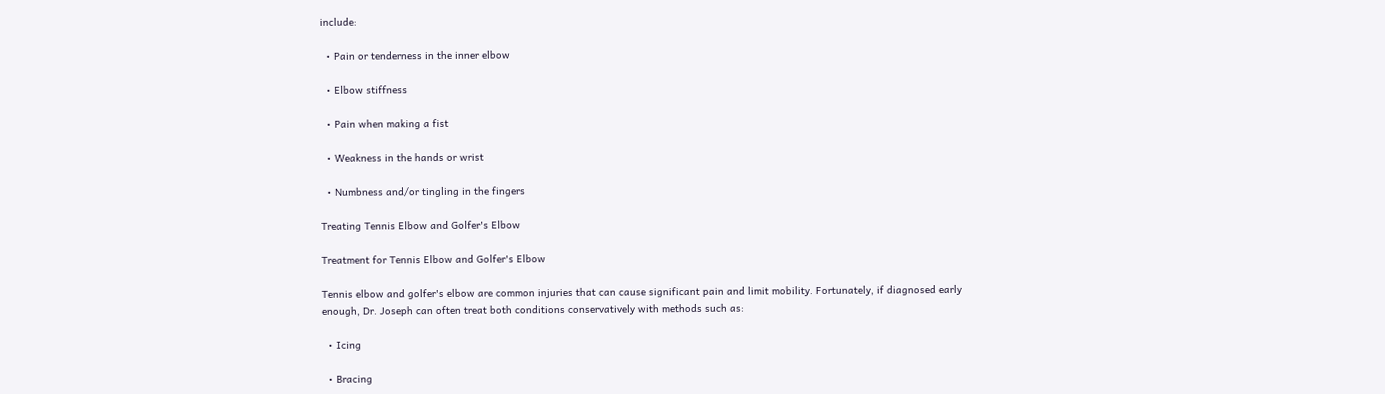include:

  • Pain or tenderness in the inner elbow

  • Elbow stiffness

  • Pain when making a fist

  • Weakness in the hands or wrist

  • Numbness and/or tingling in the fingers

Treating Tennis Elbow and Golfer's Elbow

Treatment for Tennis Elbow and Golfer's Elbow

Tennis elbow and golfer's elbow are common injuries that can cause significant pain and limit mobility. Fortunately, if diagnosed early enough, Dr. Joseph can often treat both conditions conservatively with methods such as:

  • Icing

  • Bracing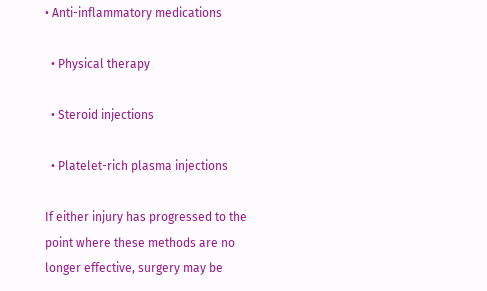• Anti-inflammatory medications

  • Physical therapy

  • Steroid injections

  • Platelet-rich plasma injections

If either injury has progressed to the point where these methods are no longer effective, surgery may be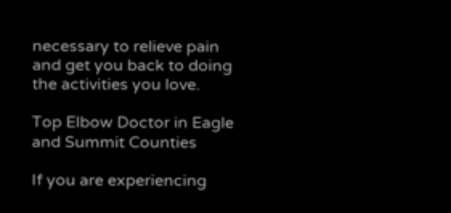necessary to relieve pain and get you back to doing the activities you love.

Top Elbow Doctor in Eagle and Summit Counties

If you are experiencing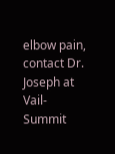elbow pain, contact Dr. Joseph at Vail-Summit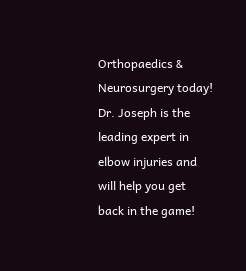Orthopaedics & Neurosurgery today! Dr. Joseph is the leading expert in elbow injuries and will help you get back in the game!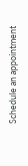Schedule an appointment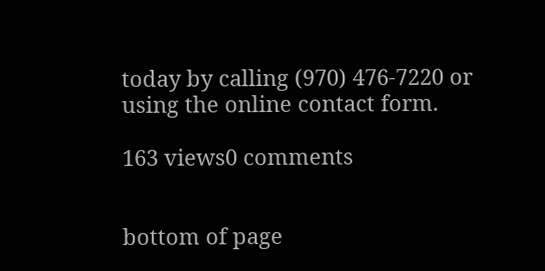today by calling (970) 476-7220 or using the online contact form.

163 views0 comments


bottom of page